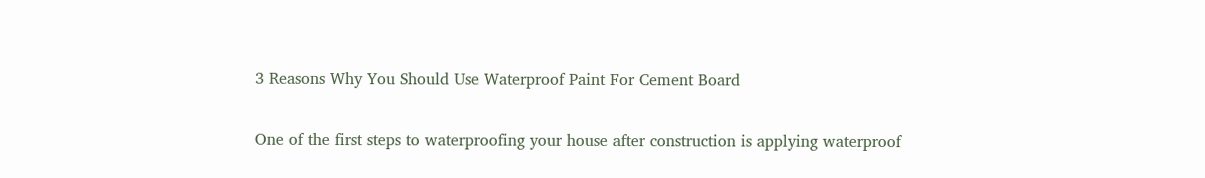3 Reasons Why You Should Use Waterproof Paint For Cement Board

One of the first steps to waterproofing your house after construction is applying waterproof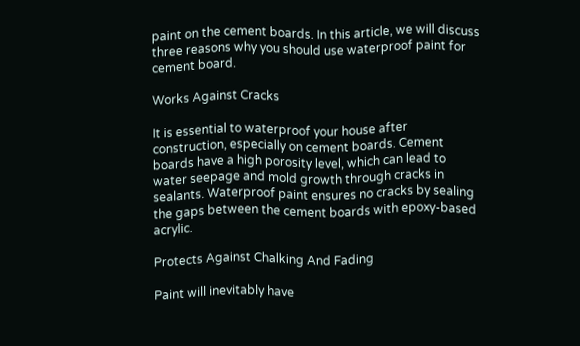paint on the cement boards. In this article, we will discuss three reasons why you should use waterproof paint for cement board.

Works Against Cracks

It is essential to waterproof your house after construction, especially on cement boards. Cement boards have a high porosity level, which can lead to water seepage and mold growth through cracks in sealants. Waterproof paint ensures no cracks by sealing the gaps between the cement boards with epoxy-based acrylic.

Protects Against Chalking And Fading

Paint will inevitably have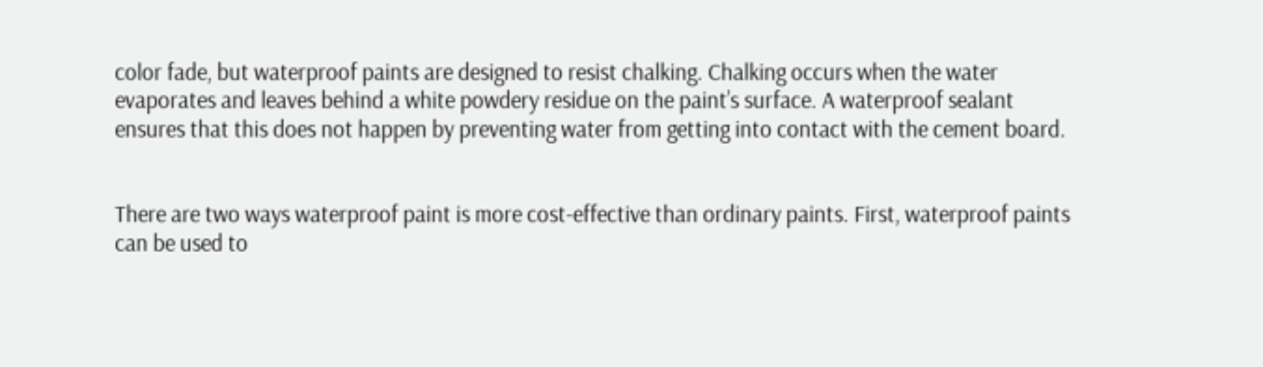color fade, but waterproof paints are designed to resist chalking. Chalking occurs when the water evaporates and leaves behind a white powdery residue on the paint’s surface. A waterproof sealant ensures that this does not happen by preventing water from getting into contact with the cement board.


There are two ways waterproof paint is more cost-effective than ordinary paints. First, waterproof paints can be used to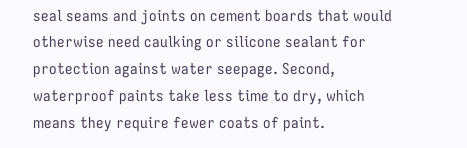seal seams and joints on cement boards that would otherwise need caulking or silicone sealant for protection against water seepage. Second, waterproof paints take less time to dry, which means they require fewer coats of paint.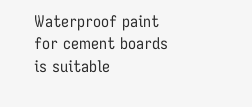Waterproof paint for cement boards is suitable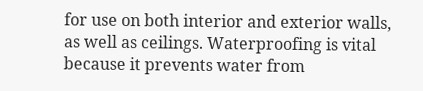for use on both interior and exterior walls, as well as ceilings. Waterproofing is vital because it prevents water from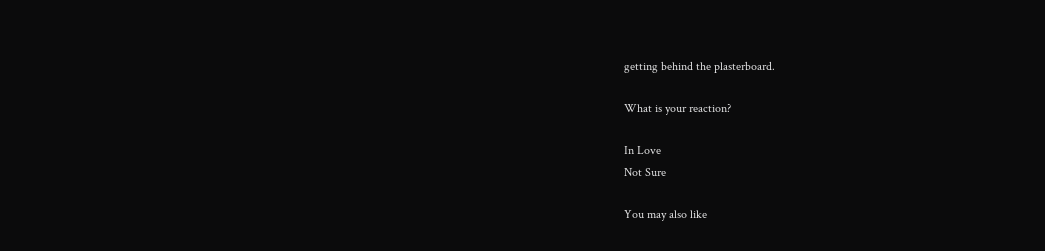getting behind the plasterboard.

What is your reaction?

In Love
Not Sure

You may also like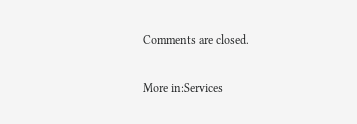Comments are closed.

More in:Services